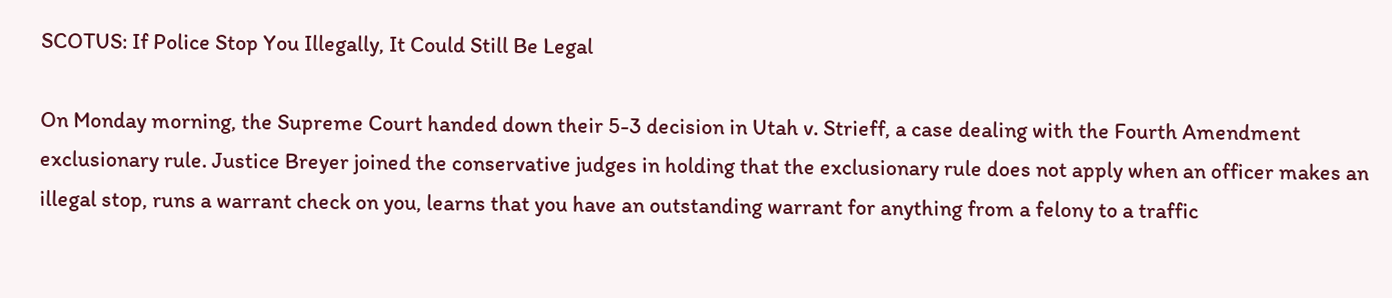SCOTUS: If Police Stop You Illegally, It Could Still Be Legal

On Monday morning, the Supreme Court handed down their 5-3 decision in Utah v. Strieff, a case dealing with the Fourth Amendment exclusionary rule. Justice Breyer joined the conservative judges in holding that the exclusionary rule does not apply when an officer makes an illegal stop, runs a warrant check on you, learns that you have an outstanding warrant for anything from a felony to a traffic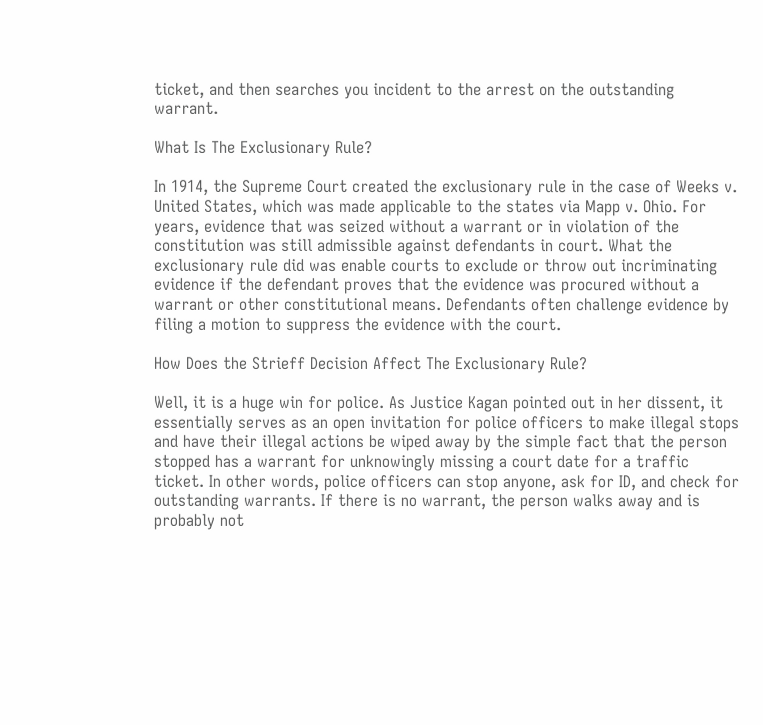ticket, and then searches you incident to the arrest on the outstanding warrant.

What Is The Exclusionary Rule?

In 1914, the Supreme Court created the exclusionary rule in the case of Weeks v. United States, which was made applicable to the states via Mapp v. Ohio. For years, evidence that was seized without a warrant or in violation of the constitution was still admissible against defendants in court. What the exclusionary rule did was enable courts to exclude or throw out incriminating evidence if the defendant proves that the evidence was procured without a warrant or other constitutional means. Defendants often challenge evidence by filing a motion to suppress the evidence with the court.

How Does the Strieff Decision Affect The Exclusionary Rule?

Well, it is a huge win for police. As Justice Kagan pointed out in her dissent, it essentially serves as an open invitation for police officers to make illegal stops and have their illegal actions be wiped away by the simple fact that the person stopped has a warrant for unknowingly missing a court date for a traffic ticket. In other words, police officers can stop anyone, ask for ID, and check for outstanding warrants. If there is no warrant, the person walks away and is probably not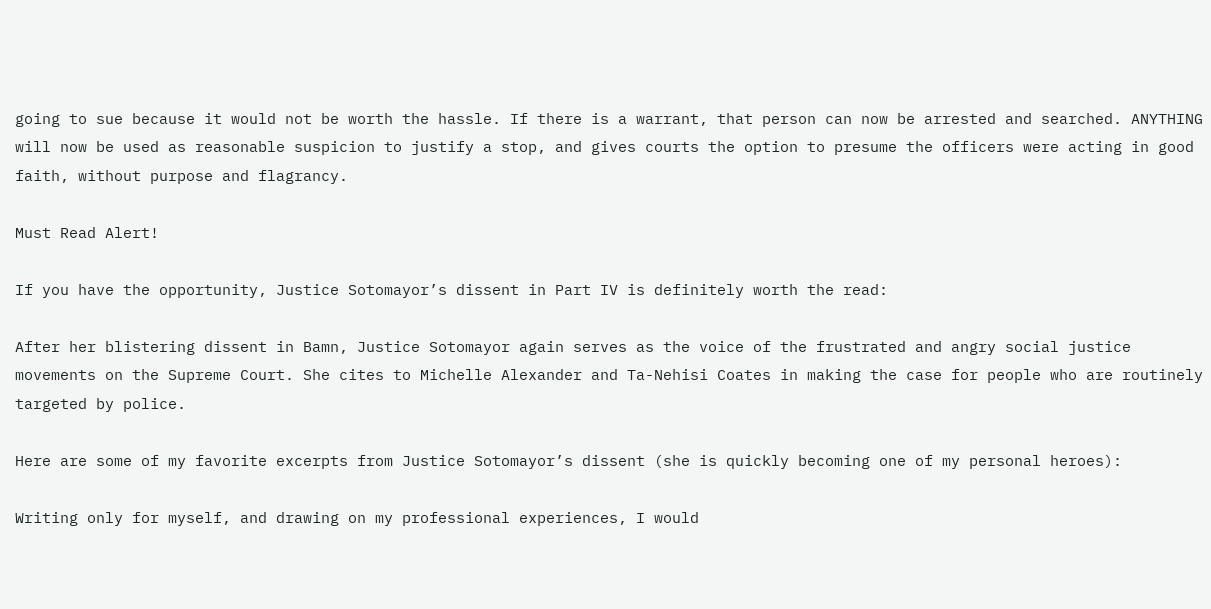going to sue because it would not be worth the hassle. If there is a warrant, that person can now be arrested and searched. ANYTHING will now be used as reasonable suspicion to justify a stop, and gives courts the option to presume the officers were acting in good faith, without purpose and flagrancy.

Must Read Alert!

If you have the opportunity, Justice Sotomayor’s dissent in Part IV is definitely worth the read:

After her blistering dissent in Bamn, Justice Sotomayor again serves as the voice of the frustrated and angry social justice movements on the Supreme Court. She cites to Michelle Alexander and Ta-Nehisi Coates in making the case for people who are routinely targeted by police.

Here are some of my favorite excerpts from Justice Sotomayor’s dissent (she is quickly becoming one of my personal heroes):

Writing only for myself, and drawing on my professional experiences, I would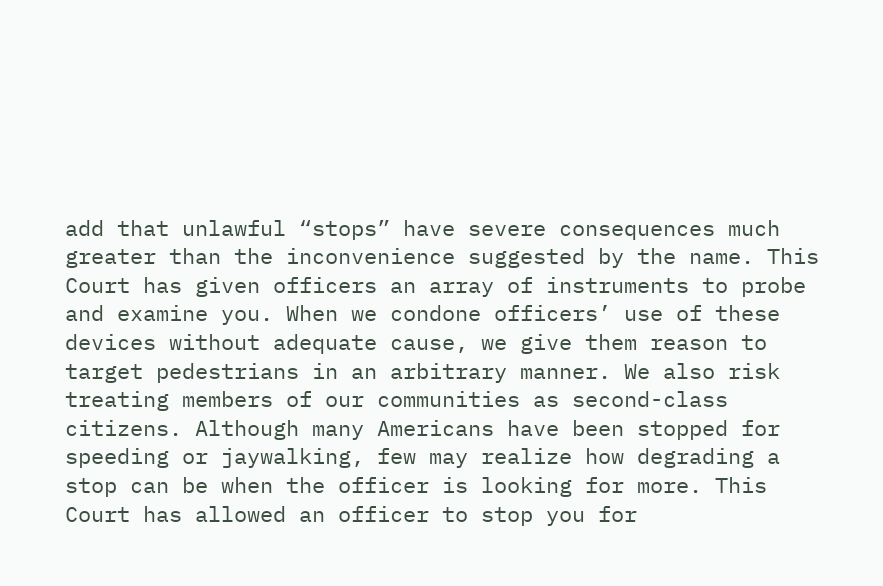add that unlawful “stops” have severe consequences much greater than the inconvenience suggested by the name. This Court has given officers an array of instruments to probe and examine you. When we condone officers’ use of these devices without adequate cause, we give them reason to target pedestrians in an arbitrary manner. We also risk treating members of our communities as second-class citizens. Although many Americans have been stopped for speeding or jaywalking, few may realize how degrading a stop can be when the officer is looking for more. This Court has allowed an officer to stop you for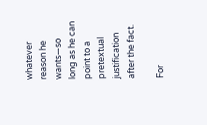whatever reason he wants—so long as he can point to a pretextual justification after the fact.

For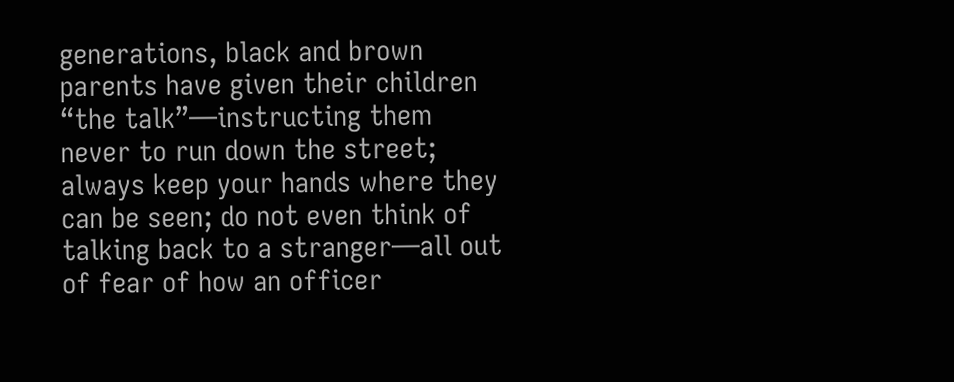generations, black and brown parents have given their children “the talk”—instructing them never to run down the street; always keep your hands where they can be seen; do not even think of talking back to a stranger—all out of fear of how an officer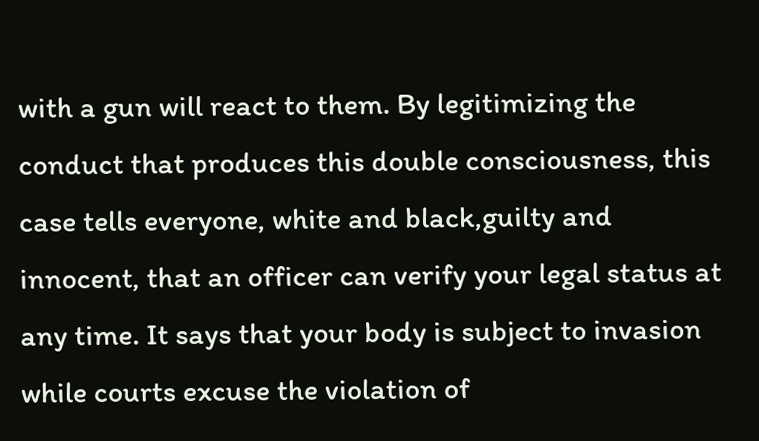with a gun will react to them. By legitimizing the conduct that produces this double consciousness, this case tells everyone, white and black,guilty and innocent, that an officer can verify your legal status at any time. It says that your body is subject to invasion while courts excuse the violation of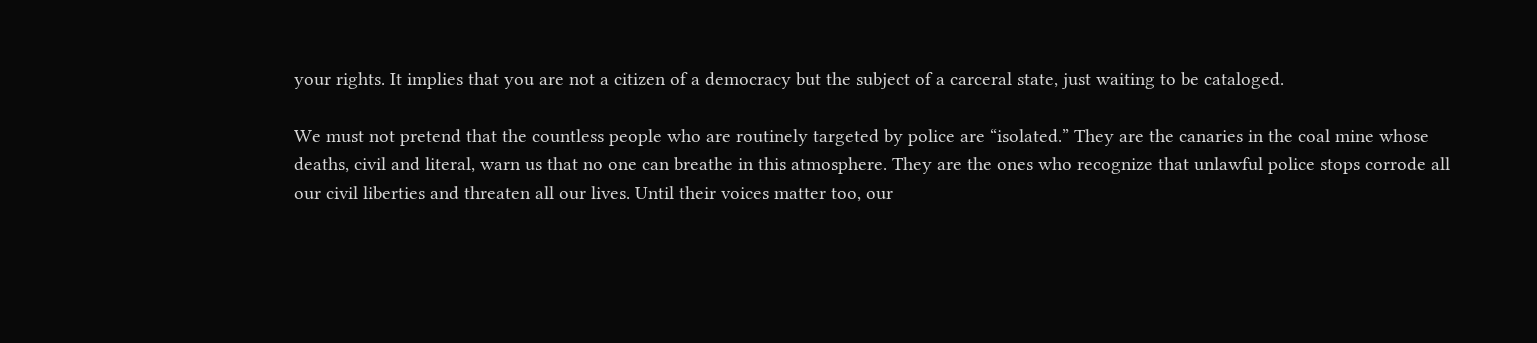your rights. It implies that you are not a citizen of a democracy but the subject of a carceral state, just waiting to be cataloged.

We must not pretend that the countless people who are routinely targeted by police are “isolated.” They are the canaries in the coal mine whose deaths, civil and literal, warn us that no one can breathe in this atmosphere. They are the ones who recognize that unlawful police stops corrode all our civil liberties and threaten all our lives. Until their voices matter too, our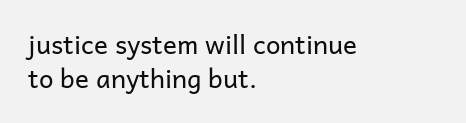justice system will continue to be anything but.